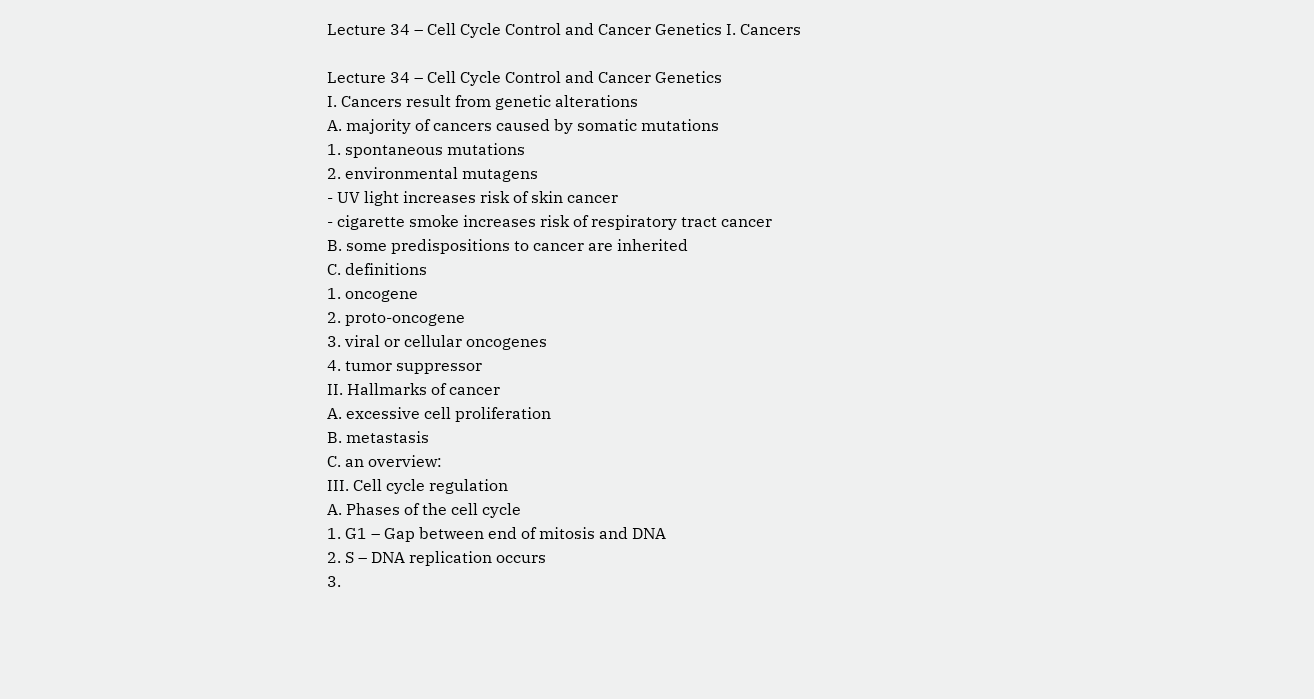Lecture 34 – Cell Cycle Control and Cancer Genetics I. Cancers

Lecture 34 – Cell Cycle Control and Cancer Genetics
I. Cancers result from genetic alterations
A. majority of cancers caused by somatic mutations
1. spontaneous mutations
2. environmental mutagens
- UV light increases risk of skin cancer
- cigarette smoke increases risk of respiratory tract cancer
B. some predispositions to cancer are inherited
C. definitions
1. oncogene
2. proto-oncogene
3. viral or cellular oncogenes
4. tumor suppressor
II. Hallmarks of cancer
A. excessive cell proliferation
B. metastasis
C. an overview:
III. Cell cycle regulation
A. Phases of the cell cycle
1. G1 – Gap between end of mitosis and DNA
2. S – DNA replication occurs
3.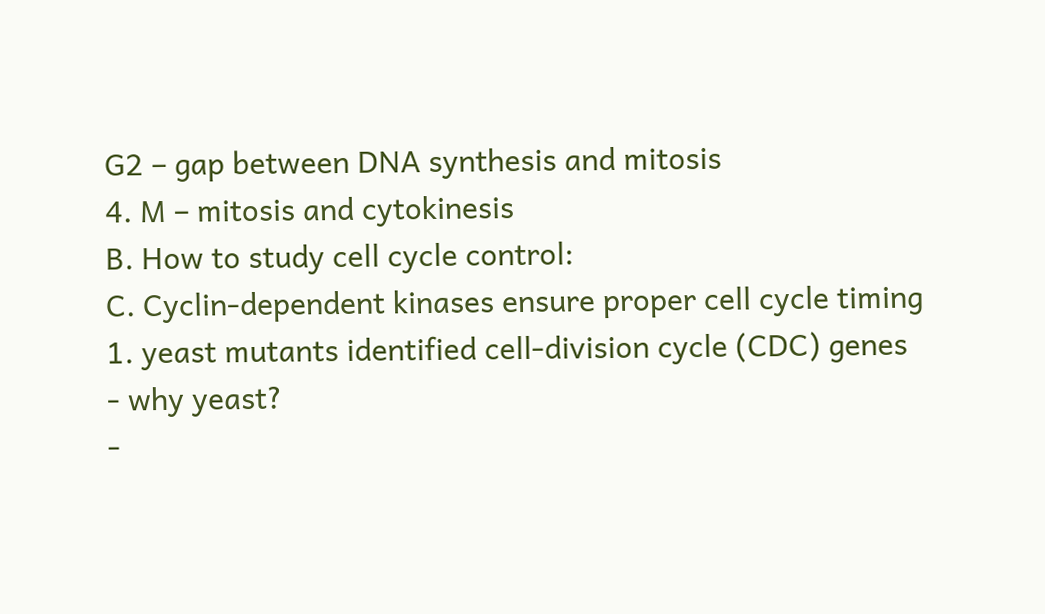G2 – gap between DNA synthesis and mitosis
4. M – mitosis and cytokinesis
B. How to study cell cycle control:
C. Cyclin-dependent kinases ensure proper cell cycle timing
1. yeast mutants identified cell-division cycle (CDC) genes
- why yeast?
-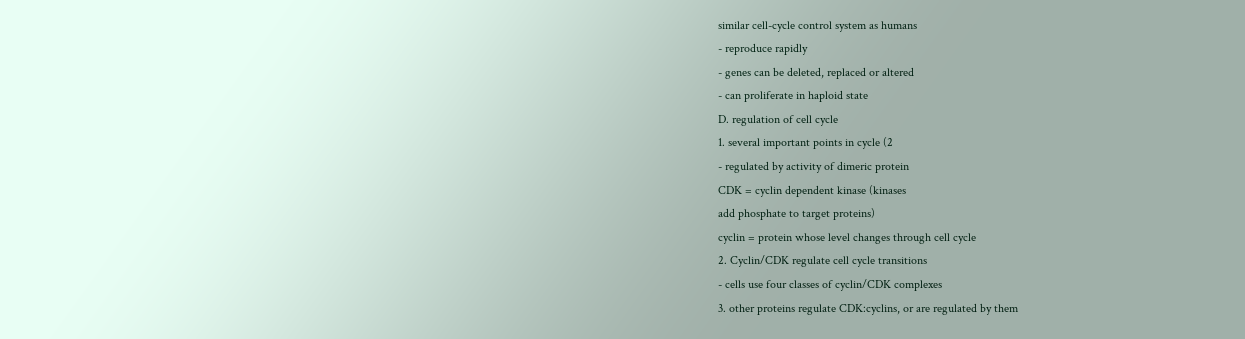similar cell-cycle control system as humans
- reproduce rapidly
- genes can be deleted, replaced or altered
- can proliferate in haploid state
D. regulation of cell cycle
1. several important points in cycle (2
- regulated by activity of dimeric protein
CDK = cyclin dependent kinase (kinases
add phosphate to target proteins)
cyclin = protein whose level changes through cell cycle
2. Cyclin/CDK regulate cell cycle transitions
- cells use four classes of cyclin/CDK complexes
3. other proteins regulate CDK:cyclins, or are regulated by them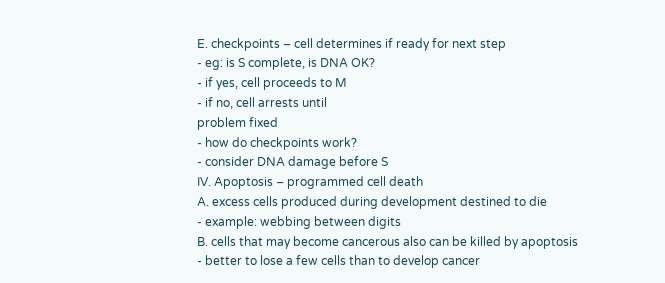E. checkpoints – cell determines if ready for next step
- eg: is S complete, is DNA OK?
- if yes, cell proceeds to M
- if no, cell arrests until
problem fixed
- how do checkpoints work?
- consider DNA damage before S
IV. Apoptosis – programmed cell death
A. excess cells produced during development destined to die
- example: webbing between digits
B. cells that may become cancerous also can be killed by apoptosis
- better to lose a few cells than to develop cancer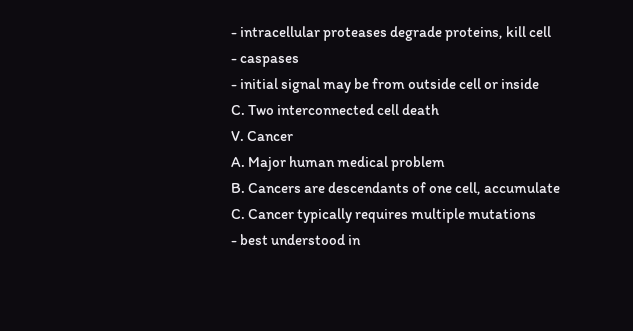- intracellular proteases degrade proteins, kill cell
- caspases
- initial signal may be from outside cell or inside
C. Two interconnected cell death
V. Cancer
A. Major human medical problem
B. Cancers are descendants of one cell, accumulate
C. Cancer typically requires multiple mutations
- best understood in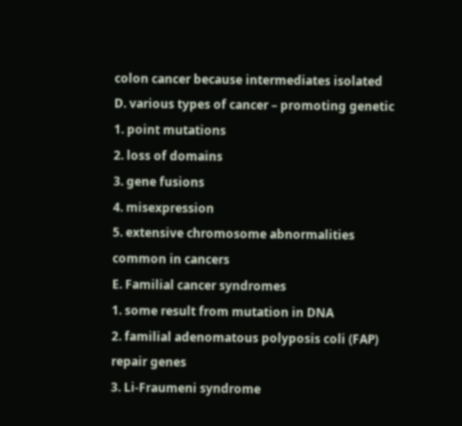colon cancer because intermediates isolated
D. various types of cancer – promoting genetic
1. point mutations
2. loss of domains
3. gene fusions
4. misexpression
5. extensive chromosome abnormalities common in cancers
E. Familial cancer syndromes
1. some result from mutation in DNA
2. familial adenomatous polyposis coli (FAP)
repair genes
3. Li-Fraumeni syndrome